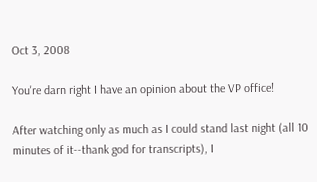Oct 3, 2008

You're darn right I have an opinion about the VP office!

After watching only as much as I could stand last night (all 10 minutes of it--thank god for transcripts), I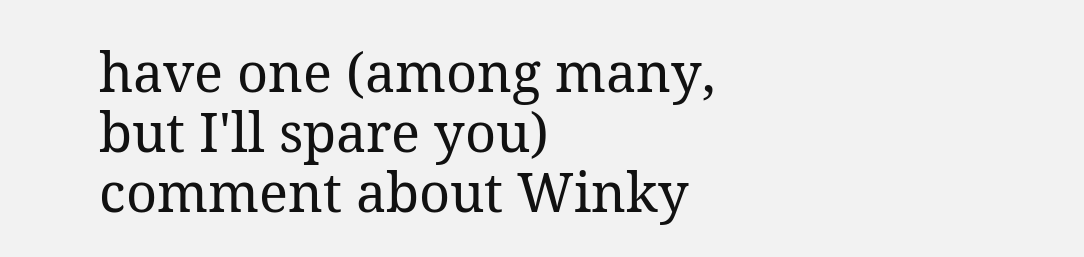have one (among many, but I'll spare you) comment about Winky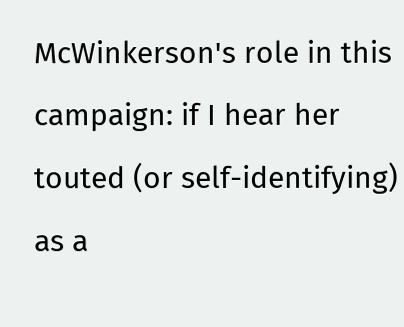McWinkerson's role in this campaign: if I hear her touted (or self-identifying) as a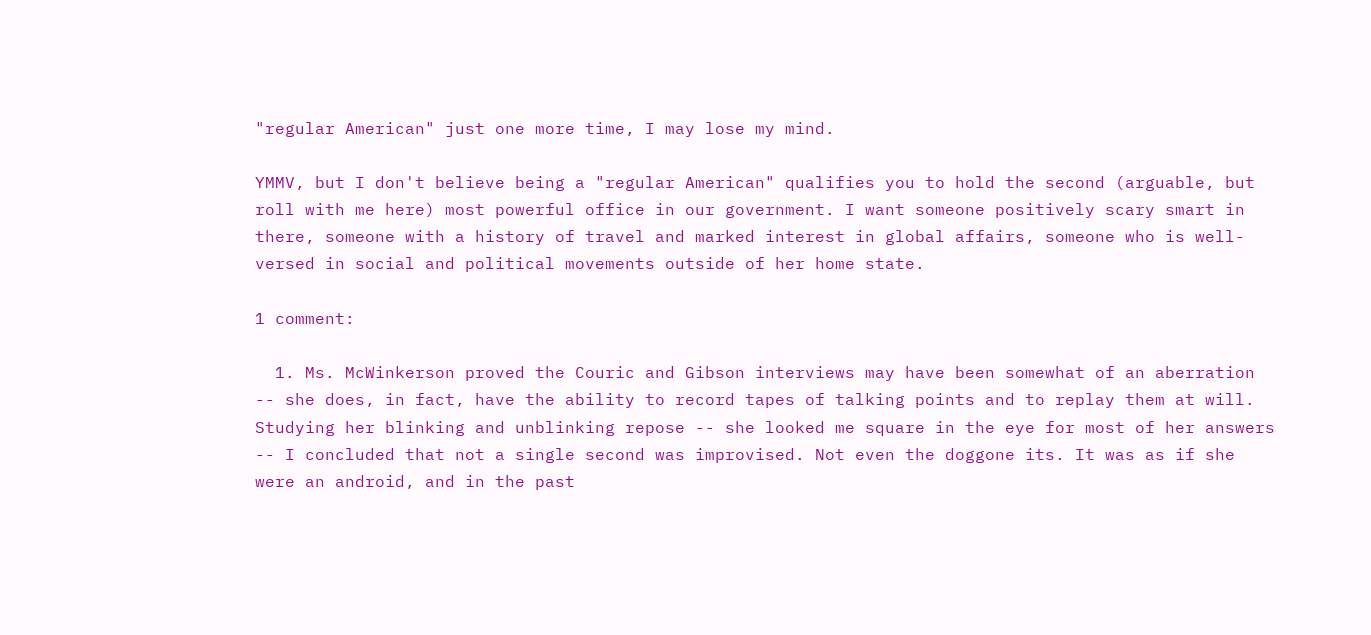"regular American" just one more time, I may lose my mind.

YMMV, but I don't believe being a "regular American" qualifies you to hold the second (arguable, but roll with me here) most powerful office in our government. I want someone positively scary smart in there, someone with a history of travel and marked interest in global affairs, someone who is well-versed in social and political movements outside of her home state.

1 comment:

  1. Ms. McWinkerson proved the Couric and Gibson interviews may have been somewhat of an aberration -- she does, in fact, have the ability to record tapes of talking points and to replay them at will. Studying her blinking and unblinking repose -- she looked me square in the eye for most of her answers -- I concluded that not a single second was improvised. Not even the doggone its. It was as if she were an android, and in the past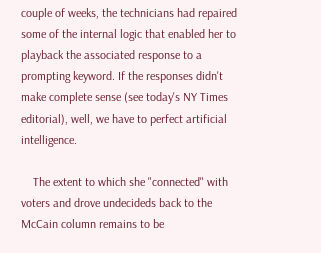couple of weeks, the technicians had repaired some of the internal logic that enabled her to playback the associated response to a prompting keyword. If the responses didn't make complete sense (see today's NY Times editorial), well, we have to perfect artificial intelligence.

    The extent to which she "connected" with voters and drove undecideds back to the McCain column remains to be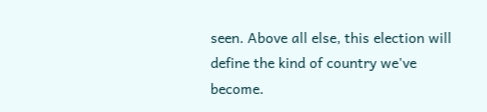seen. Above all else, this election will define the kind of country we've become.